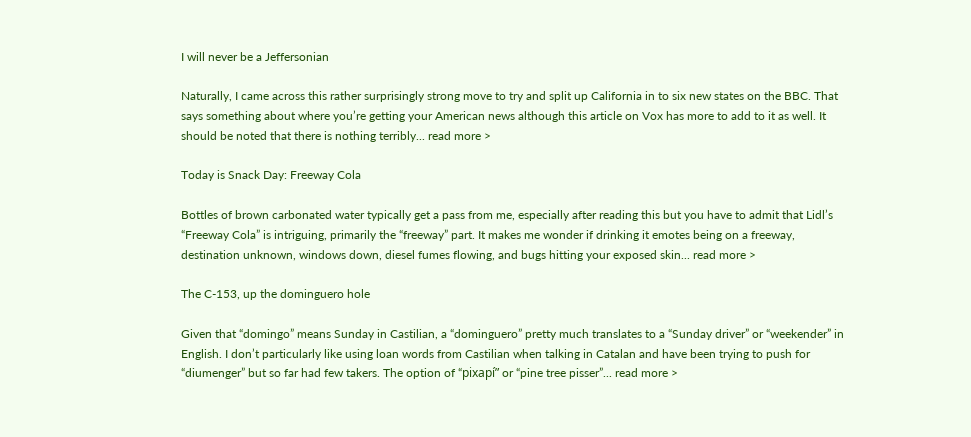I will never be a Jeffersonian

Naturally, I came across this rather surprisingly strong move to try and split up California in to six new states on the BBC. That says something about where you’re getting your American news although this article on Vox has more to add to it as well. It should be noted that there is nothing terribly... read more >

Today is Snack Day: Freeway Cola

Bottles of brown carbonated water typically get a pass from me, especially after reading this but you have to admit that Lidl’s “Freeway Cola” is intriguing, primarily the “freeway” part. It makes me wonder if drinking it emotes being on a freeway, destination unknown, windows down, diesel fumes flowing, and bugs hitting your exposed skin... read more >

The C-153, up the dominguero hole

Given that “domingo” means Sunday in Castilian, a “dominguero” pretty much translates to a “Sunday driver” or “weekender” in English. I don’t particularly like using loan words from Castilian when talking in Catalan and have been trying to push for “diumenger” but so far had few takers. The option of “pixapí” or “pine tree pisser”... read more >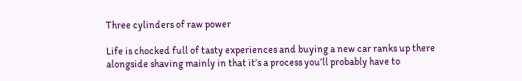Three cylinders of raw power

Life is chocked full of tasty experiences and buying a new car ranks up there alongside shaving mainly in that it’s a process you’ll probably have to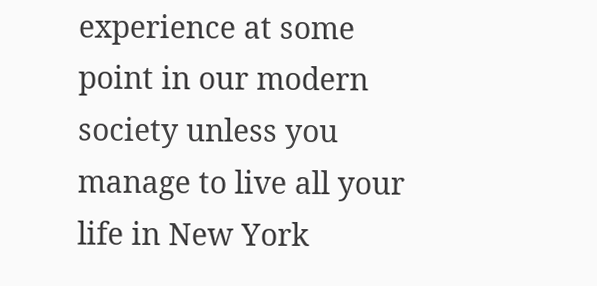experience at some point in our modern society unless you manage to live all your life in New York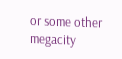or some other megacity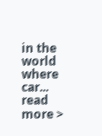in the world where car... read more >